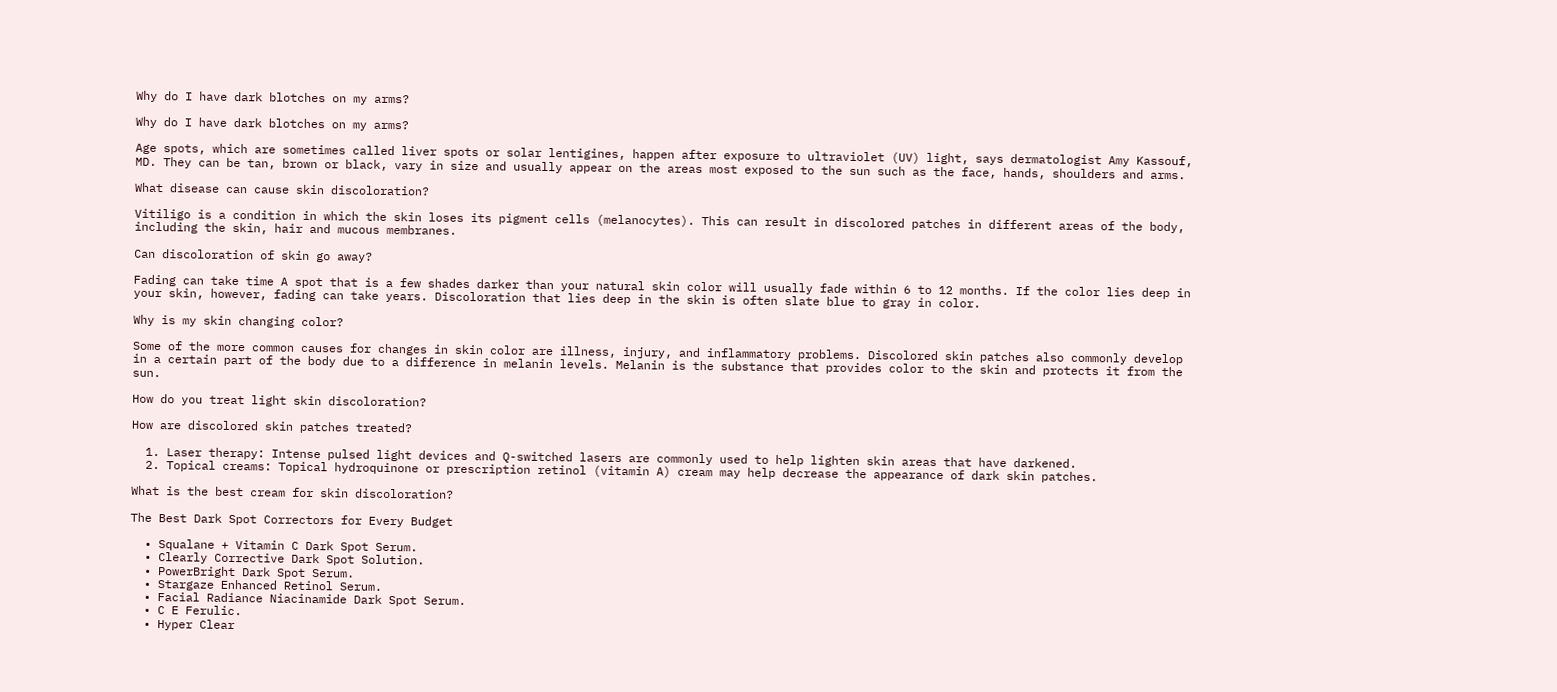Why do I have dark blotches on my arms?

Why do I have dark blotches on my arms?

Age spots, which are sometimes called liver spots or solar lentigines, happen after exposure to ultraviolet (UV) light, says dermatologist Amy Kassouf, MD. They can be tan, brown or black, vary in size and usually appear on the areas most exposed to the sun such as the face, hands, shoulders and arms.

What disease can cause skin discoloration?

Vitiligo is a condition in which the skin loses its pigment cells (melanocytes). This can result in discolored patches in different areas of the body, including the skin, hair and mucous membranes.

Can discoloration of skin go away?

Fading can take time A spot that is a few shades darker than your natural skin color will usually fade within 6 to 12 months. If the color lies deep in your skin, however, fading can take years. Discoloration that lies deep in the skin is often slate blue to gray in color.

Why is my skin changing color?

Some of the more common causes for changes in skin color are illness, injury, and inflammatory problems. Discolored skin patches also commonly develop in a certain part of the body due to a difference in melanin levels. Melanin is the substance that provides color to the skin and protects it from the sun.

How do you treat light skin discoloration?

How are discolored skin patches treated?

  1. Laser therapy: Intense pulsed light devices and Q-switched lasers are commonly used to help lighten skin areas that have darkened.
  2. Topical creams: Topical hydroquinone or prescription retinol (vitamin A) cream may help decrease the appearance of dark skin patches.

What is the best cream for skin discoloration?

The Best Dark Spot Correctors for Every Budget

  • Squalane + Vitamin C Dark Spot Serum.
  • Clearly Corrective Dark Spot Solution.
  • PowerBright Dark Spot Serum.
  • Stargaze Enhanced Retinol Serum.
  • Facial Radiance Niacinamide Dark Spot Serum.
  • C E Ferulic.
  • Hyper Clear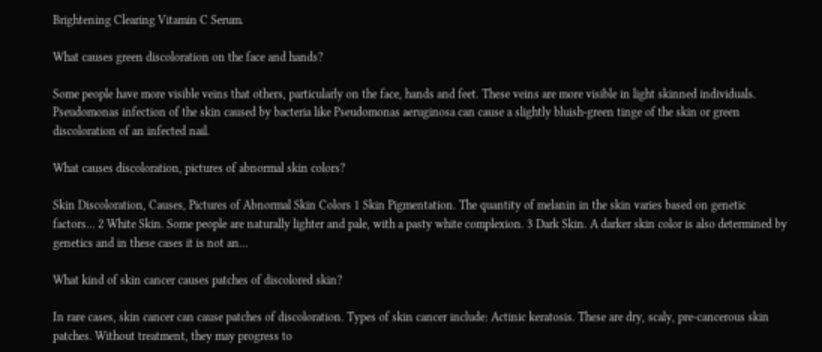Brightening Clearing Vitamin C Serum.

What causes green discoloration on the face and hands?

Some people have more visible veins that others, particularly on the face, hands and feet. These veins are more visible in light skinned individuals. Pseudomonas infection of the skin caused by bacteria like Pseudomonas aeruginosa can cause a slightly bluish-green tinge of the skin or green discoloration of an infected nail.

What causes discoloration, pictures of abnormal skin colors?

Skin Discoloration, Causes, Pictures of Abnormal Skin Colors 1 Skin Pigmentation. The quantity of melanin in the skin varies based on genetic factors… 2 White Skin. Some people are naturally lighter and pale, with a pasty white complexion. 3 Dark Skin. A darker skin color is also determined by genetics and in these cases it is not an…

What kind of skin cancer causes patches of discolored skin?

In rare cases, skin cancer can cause patches of discoloration. Types of skin cancer include: Actinic keratosis. These are dry, scaly, pre-cancerous skin patches. Without treatment, they may progress to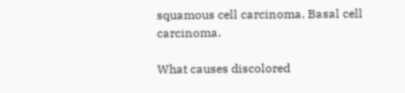squamous cell carcinoma. Basal cell carcinoma.

What causes discolored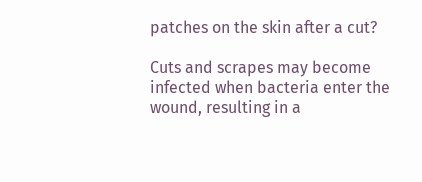patches on the skin after a cut?

Cuts and scrapes may become infected when bacteria enter the wound, resulting in a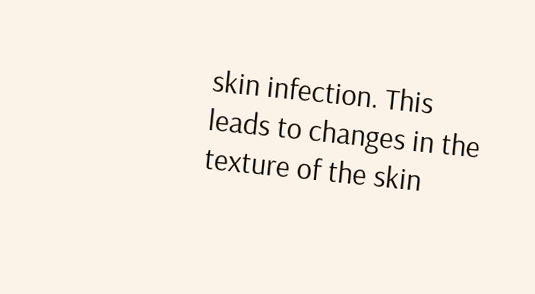skin infection. This leads to changes in the texture of the skin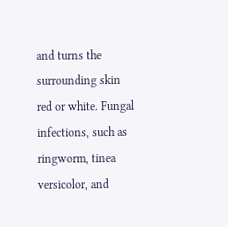and turns the surrounding skin red or white. Fungal infections, such as ringworm, tinea versicolor, and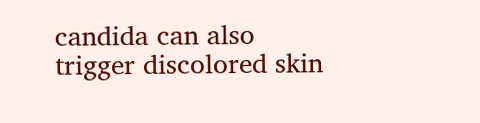candida can also trigger discolored skin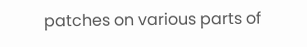patches on various parts of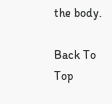the body.

Back To Top